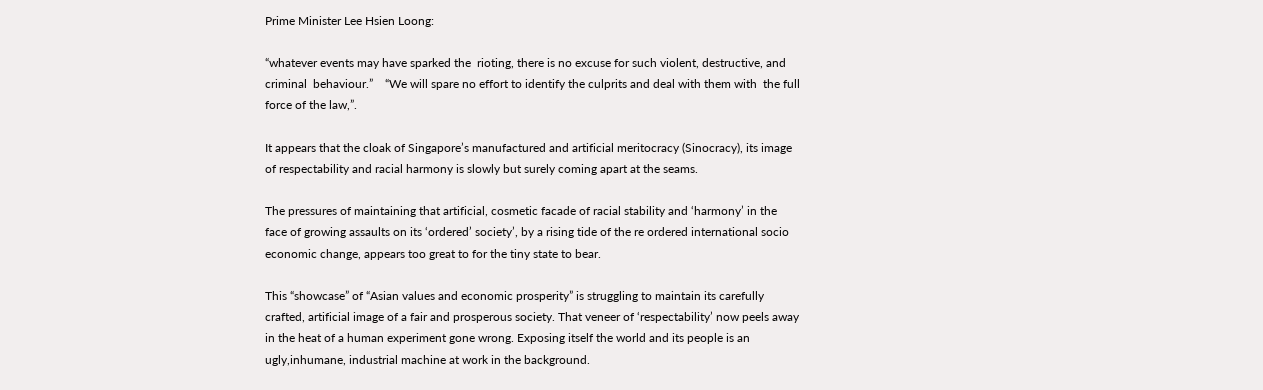Prime Minister Lee Hsien Loong:

“whatever events may have sparked the  rioting, there is no excuse for such violent, destructive, and criminal  behaviour.”    “We will spare no effort to identify the culprits and deal with them with  the full force of the law,”.

It appears that the cloak of Singapore’s manufactured and artificial meritocracy (Sinocracy), its image of respectability and racial harmony is slowly but surely coming apart at the seams.

The pressures of maintaining that artificial, cosmetic facade of racial stability and ‘harmony’ in the face of growing assaults on its ‘ordered’ society’, by a rising tide of the re ordered international socio economic change, appears too great to for the tiny state to bear.

This “showcase” of “Asian values and economic prosperity” is struggling to maintain its carefully crafted, artificial image of a fair and prosperous society. That veneer of ‘respectability’ now peels away in the heat of a human experiment gone wrong. Exposing itself the world and its people is an ugly,inhumane, industrial machine at work in the background.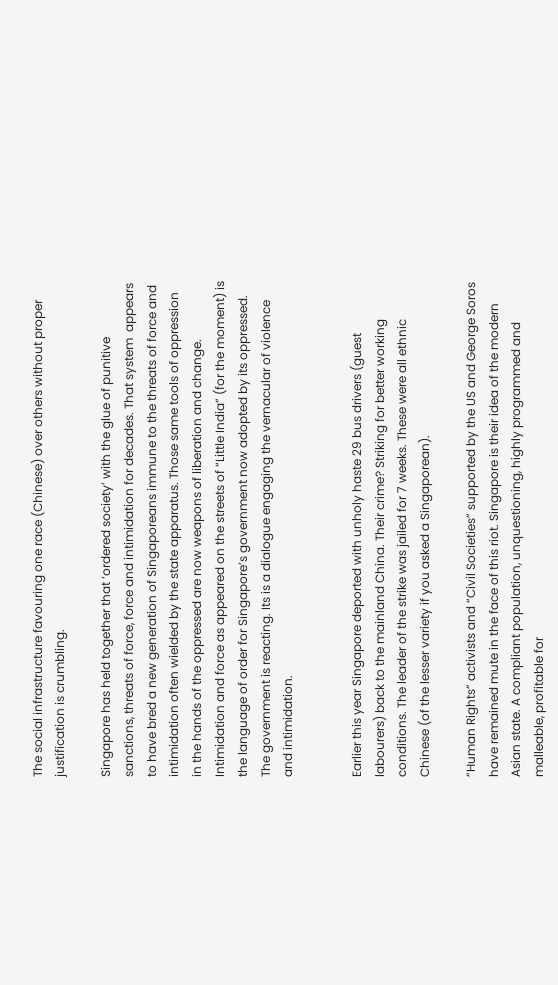The social infrastructure favouring one race (Chinese) over others without proper justification is crumbling.

Singapore has held together that ‘ordered society’ with the glue of punitive sanctions, threats of force, force and intimidation for decades. That system  appears to have bred a new generation of Singaporeans immune to the threats of force and intimidation often wielded by the state apparatus. Those same tools of oppression in the hands of the oppressed are now weapons of liberation and change. Intimidation and force as appeared on the streets of “Little India” (for the moment) is the language of order for Singapore’s government now adopted by its oppressed. The government is reacting. Its is a dialogue engaging the vernacular of violence and intimidation.


Earlier this year Singapore deported with unholy haste 29 bus drivers (guest labourers) back to the mainland China. Their crime? Striking for better working conditions. The leader of the strike was jailed for 7 weeks. These were all ethnic Chinese (of the lesser variety if you asked a Singaporean).

“Human Rights” activists and “Civil Societies” supported by the US and George Soros have remained mute in the face of this riot. Singapore is their idea of the modern Asian state. A compliant population, unquestioning, highly programmed and malleable, profitable for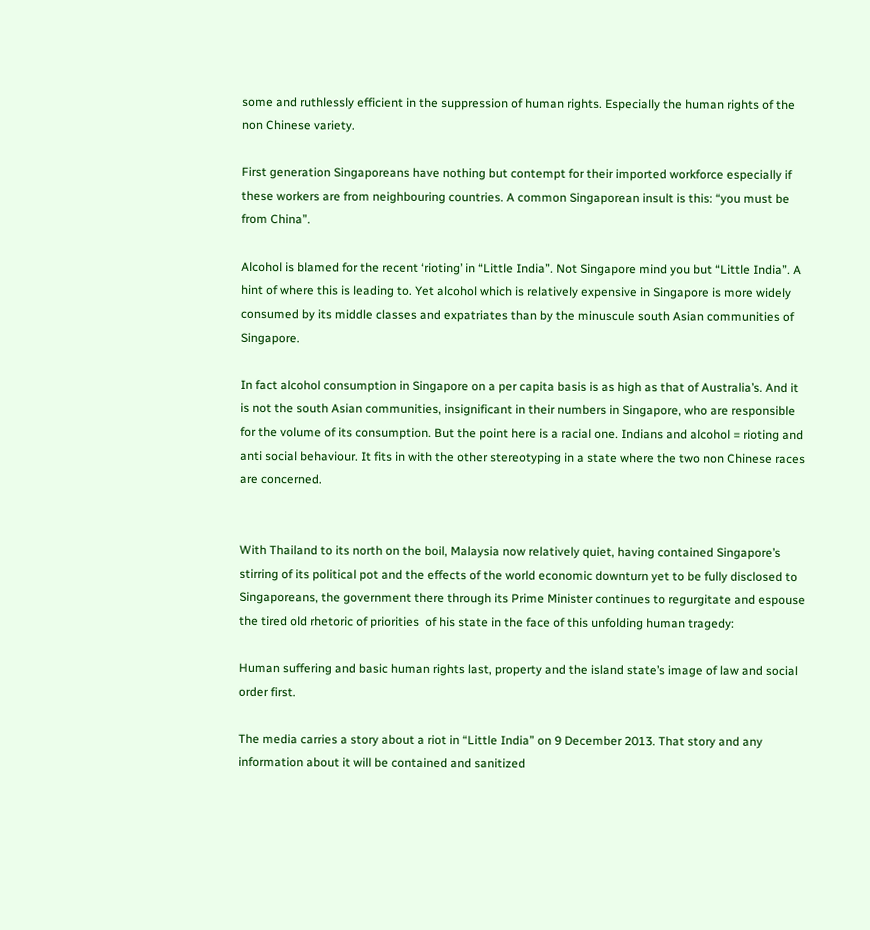some and ruthlessly efficient in the suppression of human rights. Especially the human rights of the non Chinese variety.

First generation Singaporeans have nothing but contempt for their imported workforce especially if these workers are from neighbouring countries. A common Singaporean insult is this: “you must be from China”.

Alcohol is blamed for the recent ‘rioting’ in “Little India”. Not Singapore mind you but “Little India”. A hint of where this is leading to. Yet alcohol which is relatively expensive in Singapore is more widely consumed by its middle classes and expatriates than by the minuscule south Asian communities of Singapore.

In fact alcohol consumption in Singapore on a per capita basis is as high as that of Australia’s. And it is not the south Asian communities, insignificant in their numbers in Singapore, who are responsible for the volume of its consumption. But the point here is a racial one. Indians and alcohol = rioting and anti social behaviour. It fits in with the other stereotyping in a state where the two non Chinese races are concerned.


With Thailand to its north on the boil, Malaysia now relatively quiet, having contained Singapore’s stirring of its political pot and the effects of the world economic downturn yet to be fully disclosed to Singaporeans, the government there through its Prime Minister continues to regurgitate and espouse the tired old rhetoric of priorities  of his state in the face of this unfolding human tragedy:

Human suffering and basic human rights last, property and the island state’s image of law and social order first.

The media carries a story about a riot in “Little India” on 9 December 2013. That story and any information about it will be contained and sanitized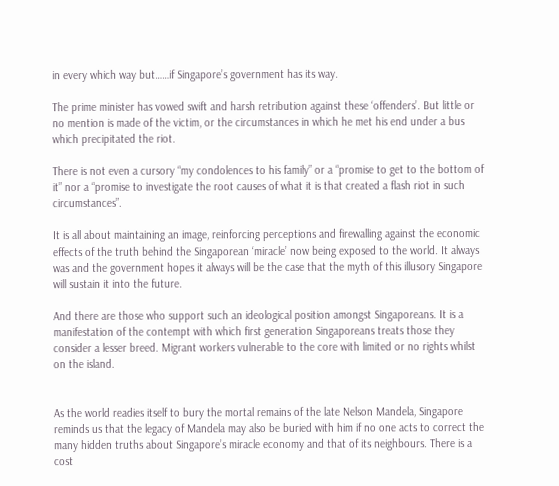in every which way but……if Singapore’s government has its way.

The prime minister has vowed swift and harsh retribution against these ‘offenders’. But little or no mention is made of the victim, or the circumstances in which he met his end under a bus which precipitated the riot.

There is not even a cursory “my condolences to his family” or a “promise to get to the bottom of it” nor a “promise to investigate the root causes of what it is that created a flash riot in such circumstances”.

It is all about maintaining an image, reinforcing perceptions and firewalling against the economic effects of the truth behind the Singaporean ‘miracle’ now being exposed to the world. It always was and the government hopes it always will be the case that the myth of this illusory Singapore will sustain it into the future.

And there are those who support such an ideological position amongst Singaporeans. It is a manifestation of the contempt with which first generation Singaporeans treats those they consider a lesser breed. Migrant workers vulnerable to the core with limited or no rights whilst on the island.


As the world readies itself to bury the mortal remains of the late Nelson Mandela, Singapore reminds us that the legacy of Mandela may also be buried with him if no one acts to correct the many hidden truths about Singapore’s miracle economy and that of its neighbours. There is a cost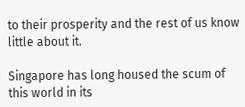to their prosperity and the rest of us know little about it.

Singapore has long housed the scum of this world in its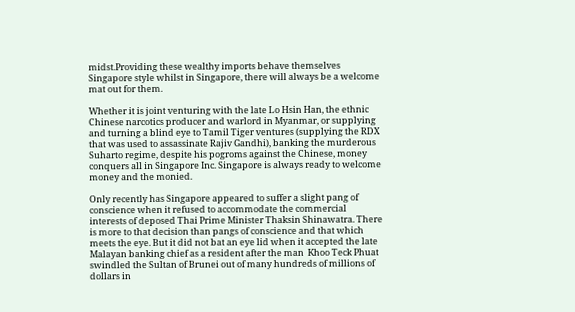midst.Providing these wealthy imports behave themselves Singapore style whilst in Singapore, there will always be a welcome mat out for them.

Whether it is joint venturing with the late Lo Hsin Han, the ethnic Chinese narcotics producer and warlord in Myanmar, or supplying and turning a blind eye to Tamil Tiger ventures (supplying the RDX that was used to assassinate Rajiv Gandhi), banking the murderous Suharto regime, despite his pogroms against the Chinese, money conquers all in Singapore Inc. Singapore is always ready to welcome  money and the monied.

Only recently has Singapore appeared to suffer a slight pang of conscience when it refused to accommodate the commercial interests of deposed Thai Prime Minister Thaksin Shinawatra. There is more to that decision than pangs of conscience and that which meets the eye. But it did not bat an eye lid when it accepted the late Malayan banking chief as a resident after the man  Khoo Teck Phuat swindled the Sultan of Brunei out of many hundreds of millions of dollars in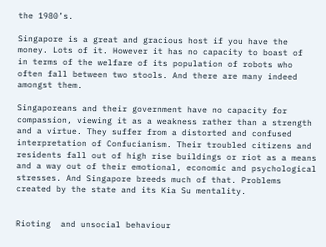the 1980’s.

Singapore is a great and gracious host if you have the money. Lots of it. However it has no capacity to boast of  in terms of the welfare of its population of robots who often fall between two stools. And there are many indeed amongst them.

Singaporeans and their government have no capacity for compassion, viewing it as a weakness rather than a strength and a virtue. They suffer from a distorted and confused interpretation of Confucianism. Their troubled citizens and residents fall out of high rise buildings or riot as a means and a way out of their emotional, economic and psychological stresses. And Singapore breeds much of that. Problems created by the state and its Kia Su mentality.


Rioting  and unsocial behaviour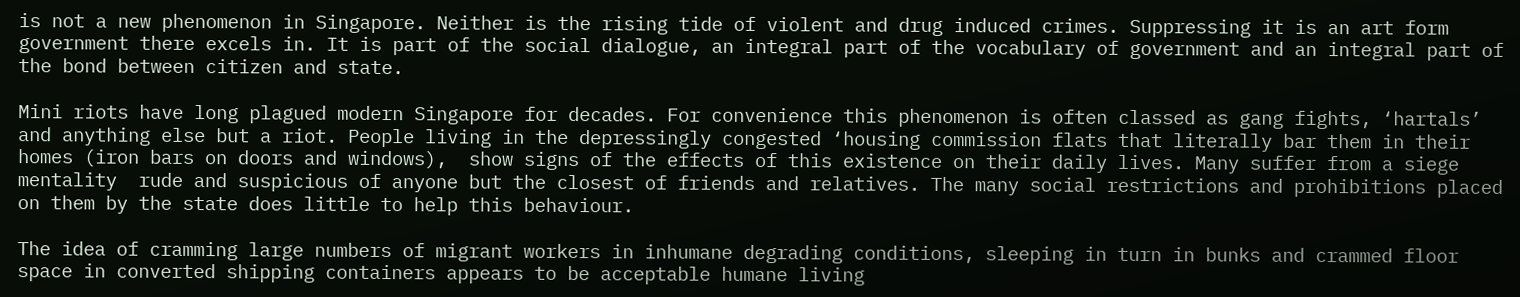is not a new phenomenon in Singapore. Neither is the rising tide of violent and drug induced crimes. Suppressing it is an art form government there excels in. It is part of the social dialogue, an integral part of the vocabulary of government and an integral part of the bond between citizen and state.

Mini riots have long plagued modern Singapore for decades. For convenience this phenomenon is often classed as gang fights, ‘hartals’ and anything else but a riot. People living in the depressingly congested ‘housing commission flats that literally bar them in their homes (iron bars on doors and windows),  show signs of the effects of this existence on their daily lives. Many suffer from a siege mentality  rude and suspicious of anyone but the closest of friends and relatives. The many social restrictions and prohibitions placed on them by the state does little to help this behaviour.

The idea of cramming large numbers of migrant workers in inhumane degrading conditions, sleeping in turn in bunks and crammed floor space in converted shipping containers appears to be acceptable humane living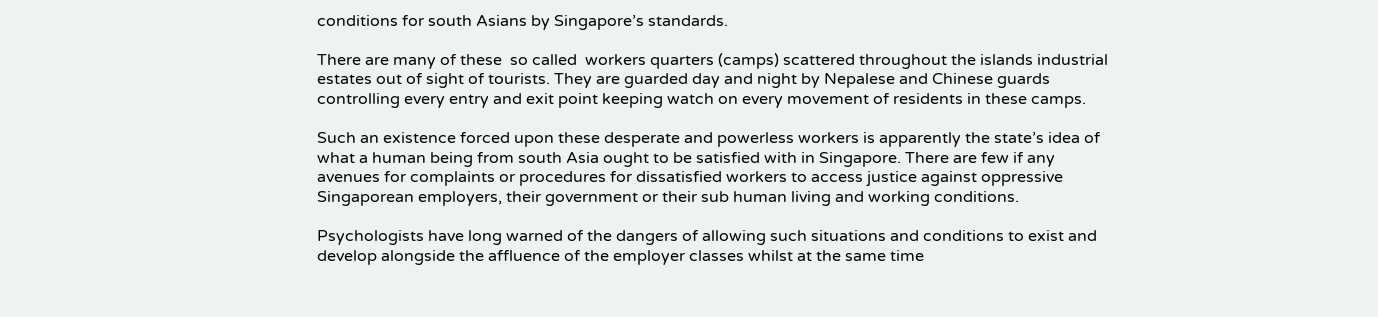conditions for south Asians by Singapore’s standards.

There are many of these  so called  workers quarters (camps) scattered throughout the islands industrial estates out of sight of tourists. They are guarded day and night by Nepalese and Chinese guards controlling every entry and exit point keeping watch on every movement of residents in these camps.

Such an existence forced upon these desperate and powerless workers is apparently the state’s idea of what a human being from south Asia ought to be satisfied with in Singapore. There are few if any avenues for complaints or procedures for dissatisfied workers to access justice against oppressive Singaporean employers, their government or their sub human living and working conditions.

Psychologists have long warned of the dangers of allowing such situations and conditions to exist and develop alongside the affluence of the employer classes whilst at the same time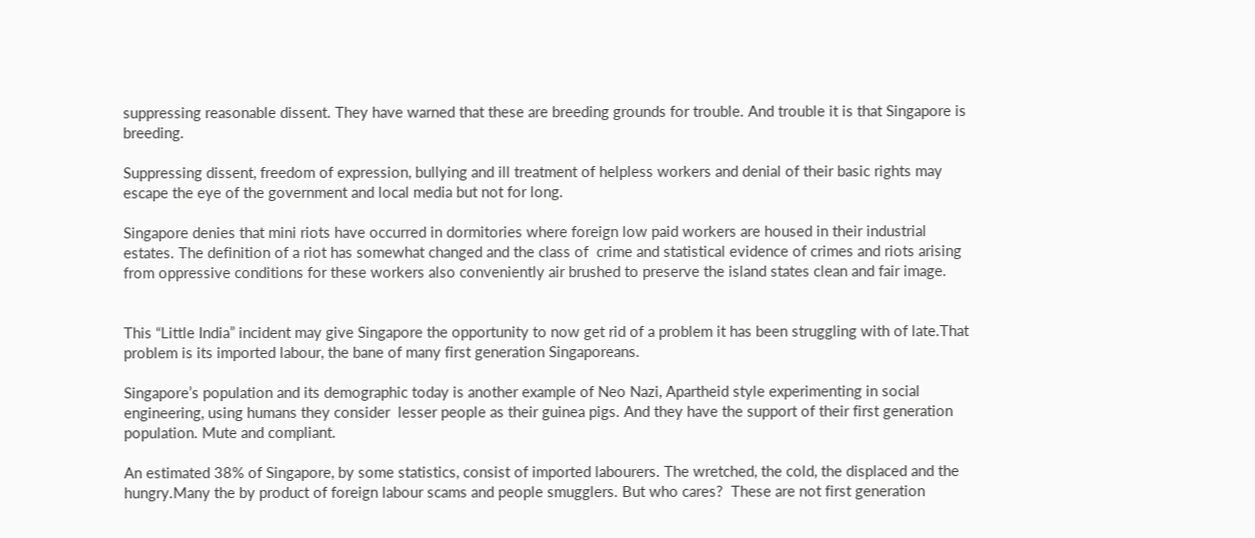suppressing reasonable dissent. They have warned that these are breeding grounds for trouble. And trouble it is that Singapore is breeding.

Suppressing dissent, freedom of expression, bullying and ill treatment of helpless workers and denial of their basic rights may escape the eye of the government and local media but not for long.

Singapore denies that mini riots have occurred in dormitories where foreign low paid workers are housed in their industrial estates. The definition of a riot has somewhat changed and the class of  crime and statistical evidence of crimes and riots arising from oppressive conditions for these workers also conveniently air brushed to preserve the island states clean and fair image.


This “Little India” incident may give Singapore the opportunity to now get rid of a problem it has been struggling with of late.That problem is its imported labour, the bane of many first generation Singaporeans.

Singapore’s population and its demographic today is another example of Neo Nazi, Apartheid style experimenting in social engineering, using humans they consider  lesser people as their guinea pigs. And they have the support of their first generation population. Mute and compliant.

An estimated 38% of Singapore, by some statistics, consist of imported labourers. The wretched, the cold, the displaced and the hungry.Many the by product of foreign labour scams and people smugglers. But who cares?  These are not first generation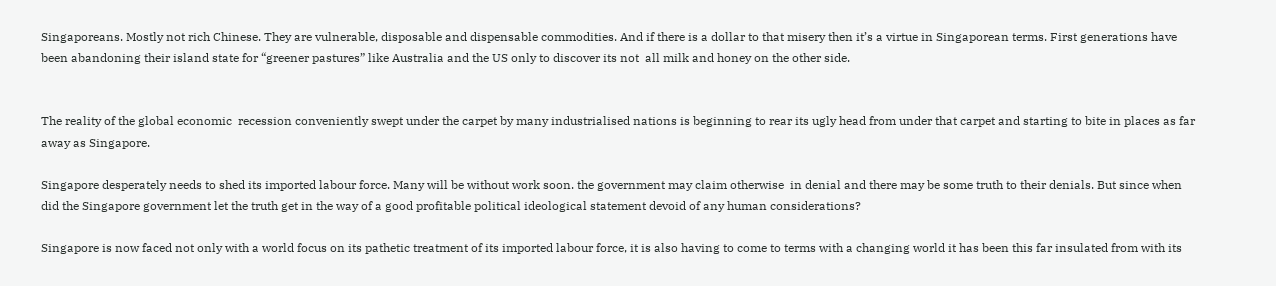Singaporeans. Mostly not rich Chinese. They are vulnerable, disposable and dispensable commodities. And if there is a dollar to that misery then it’s a virtue in Singaporean terms. First generations have been abandoning their island state for “greener pastures” like Australia and the US only to discover its not  all milk and honey on the other side.


The reality of the global economic  recession conveniently swept under the carpet by many industrialised nations is beginning to rear its ugly head from under that carpet and starting to bite in places as far away as Singapore.

Singapore desperately needs to shed its imported labour force. Many will be without work soon. the government may claim otherwise  in denial and there may be some truth to their denials. But since when did the Singapore government let the truth get in the way of a good profitable political ideological statement devoid of any human considerations?

Singapore is now faced not only with a world focus on its pathetic treatment of its imported labour force, it is also having to come to terms with a changing world it has been this far insulated from with its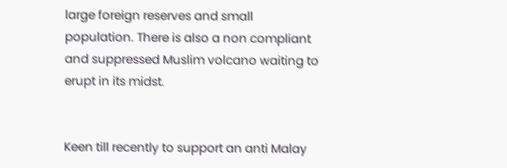large foreign reserves and small population. There is also a non compliant and suppressed Muslim volcano waiting to erupt in its midst.


Keen till recently to support an anti Malay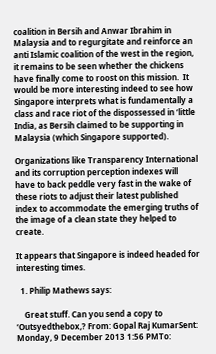coalition in Bersih and Anwar Ibrahim in Malaysia and to regurgitate and reinforce an anti Islamic coalition of the west in the region, it remains to be seen whether the chickens have finally come to roost on this mission.  It would be more interesting indeed to see how Singapore interprets what is fundamentally a class and race riot of the dispossessed in ‘little India, as Bersih claimed to be supporting in Malaysia (which Singapore supported).

Organizations like Transparency International and its corruption perception indexes will have to back peddle very fast in the wake of these riots to adjust their latest published index to accommodate the emerging truths of the image of a clean state they helped to create.

It appears that Singapore is indeed headed for interesting times.

  1. Philip Mathews says:

    Great stuff. Can you send a copy to ‘Outsyedthebox,? From: Gopal Raj KumarSent: Monday, 9 December 2013 1:56 PMTo: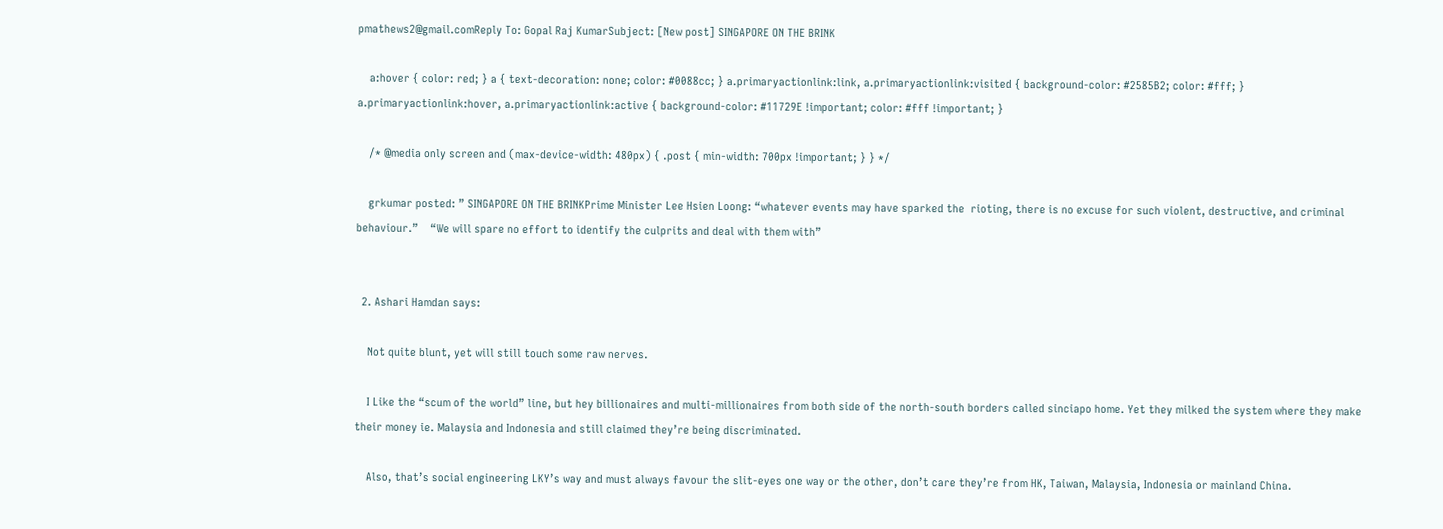pmathews2@gmail.comReply To: Gopal Raj KumarSubject: [New post] SINGAPORE ON THE BRINK

    a:hover { color: red; } a { text-decoration: none; color: #0088cc; } a.primaryactionlink:link, a.primaryactionlink:visited { background-color: #2585B2; color: #fff; } a.primaryactionlink:hover, a.primaryactionlink:active { background-color: #11729E !important; color: #fff !important; }

    /* @media only screen and (max-device-width: 480px) { .post { min-width: 700px !important; } } */

    grkumar posted: ” SINGAPORE ON THE BRINKPrime Minister Lee Hsien Loong: “whatever events may have sparked the  rioting, there is no excuse for such violent, destructive, and criminal  behaviour.”    “We will spare no effort to identify the culprits and deal with them with”


  2. Ashari Hamdan says:

    Not quite blunt, yet will still touch some raw nerves.

    I Like the “scum of the world” line, but hey billionaires and multi-millionaires from both side of the north-south borders called sinciapo home. Yet they milked the system where they make their money ie. Malaysia and Indonesia and still claimed they’re being discriminated.

    Also, that’s social engineering LKY’s way and must always favour the slit-eyes one way or the other, don’t care they’re from HK, Taiwan, Malaysia, Indonesia or mainland China.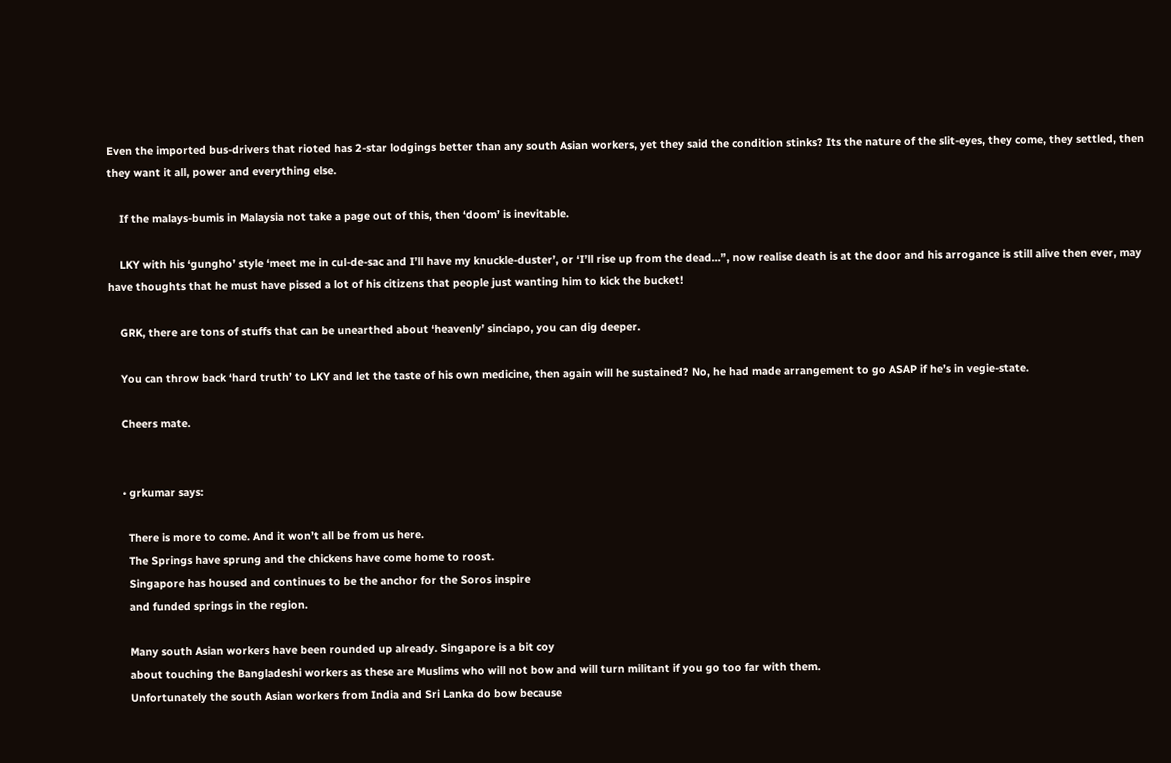Even the imported bus-drivers that rioted has 2-star lodgings better than any south Asian workers, yet they said the condition stinks? Its the nature of the slit-eyes, they come, they settled, then they want it all, power and everything else.

    If the malays-bumis in Malaysia not take a page out of this, then ‘doom’ is inevitable.

    LKY with his ‘gungho’ style ‘meet me in cul-de-sac and I’ll have my knuckle-duster’, or ‘I’ll rise up from the dead…”, now realise death is at the door and his arrogance is still alive then ever, may have thoughts that he must have pissed a lot of his citizens that people just wanting him to kick the bucket!

    GRK, there are tons of stuffs that can be unearthed about ‘heavenly’ sinciapo, you can dig deeper.

    You can throw back ‘hard truth’ to LKY and let the taste of his own medicine, then again will he sustained? No, he had made arrangement to go ASAP if he’s in vegie-state.

    Cheers mate.


    • grkumar says:

      There is more to come. And it won’t all be from us here.
      The Springs have sprung and the chickens have come home to roost.
      Singapore has housed and continues to be the anchor for the Soros inspire
      and funded springs in the region.

      Many south Asian workers have been rounded up already. Singapore is a bit coy
      about touching the Bangladeshi workers as these are Muslims who will not bow and will turn militant if you go too far with them.
      Unfortunately the south Asian workers from India and Sri Lanka do bow because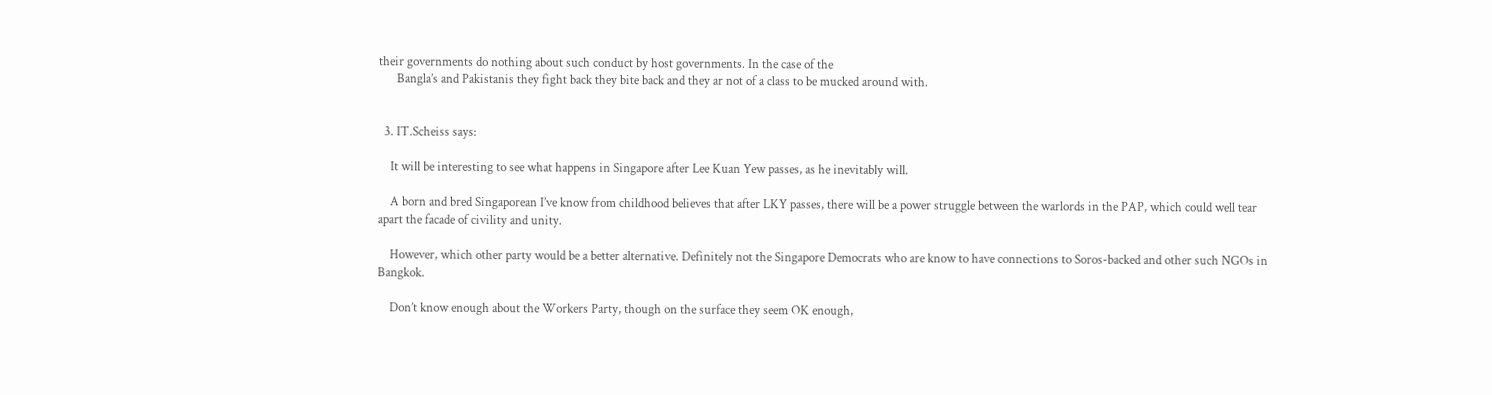their governments do nothing about such conduct by host governments. In the case of the
      Bangla’s and Pakistanis they fight back they bite back and they ar not of a class to be mucked around with.


  3. IT.Scheiss says:

    It will be interesting to see what happens in Singapore after Lee Kuan Yew passes, as he inevitably will.

    A born and bred Singaporean I’ve know from childhood believes that after LKY passes, there will be a power struggle between the warlords in the PAP, which could well tear apart the facade of civility and unity.

    However, which other party would be a better alternative. Definitely not the Singapore Democrats who are know to have connections to Soros-backed and other such NGOs in Bangkok.

    Don’t know enough about the Workers Party, though on the surface they seem OK enough,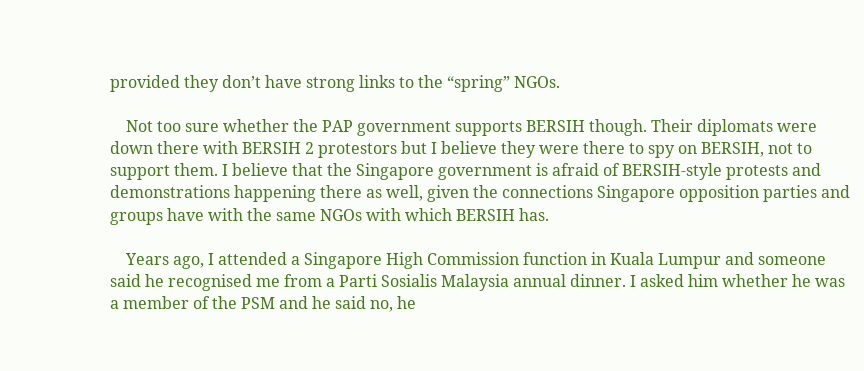provided they don’t have strong links to the “spring” NGOs.

    Not too sure whether the PAP government supports BERSIH though. Their diplomats were down there with BERSIH 2 protestors but I believe they were there to spy on BERSIH, not to support them. I believe that the Singapore government is afraid of BERSIH-style protests and demonstrations happening there as well, given the connections Singapore opposition parties and groups have with the same NGOs with which BERSIH has.

    Years ago, I attended a Singapore High Commission function in Kuala Lumpur and someone said he recognised me from a Parti Sosialis Malaysia annual dinner. I asked him whether he was a member of the PSM and he said no, he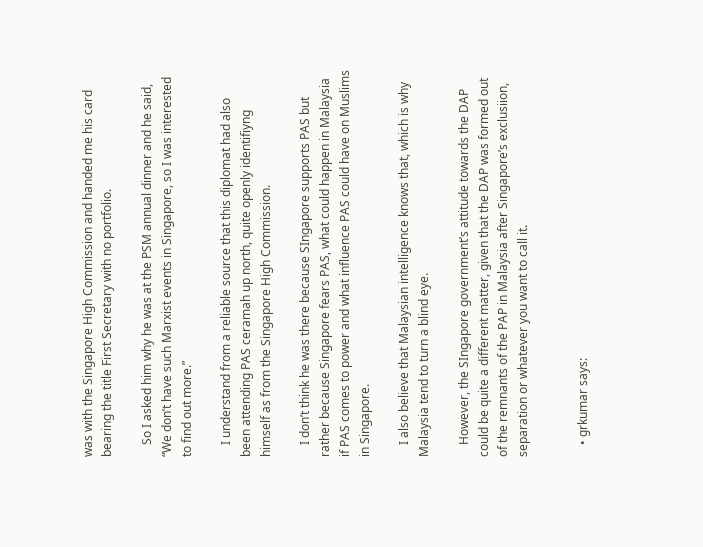was with the Singapore High Commission and handed me his card bearing the title First Secretary with no portfolio.

    So I asked him why he was at the PSM annual dinner and he said, “We don’t have such Marxist events in Singapore, so I was interested to find out more.”

    I understand from a reliable source that this diplomat had also been attending PAS ceramah up north, quite openly identifiyng himself as from the Singapore High Commission.

    I don’t think he was there because SIngapore supports PAS but rather because Singapore fears PAS, what could happen in Malaysia if PAS comes to power and what influence PAS could have on Muslims in Singapore.

    I also believe that Malaysian intelligence knows that, which is why Malaysia tend to turn a blind eye.

    However, the SIngapore government’s attitude towards the DAP could be quite a different matter, given that the DAP was formed out of the remnants of the PAP in Malaysia after Singapore’s exclusiion, separation or whatever you want to call it.


    • grkumar says: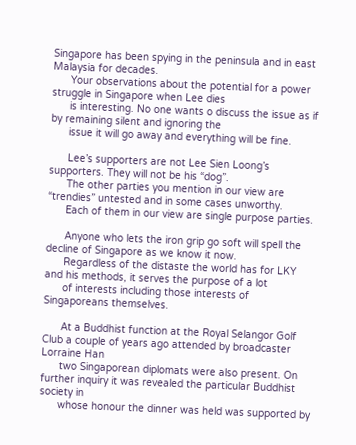Singapore has been spying in the peninsula and in east Malaysia for decades.
      Your observations about the potential for a power struggle in Singapore when Lee dies
      is interesting. No one wants o discuss the issue as if by remaining silent and ignoring the
      issue it will go away and everything will be fine.

      Lee’s supporters are not Lee Sien Loong’s supporters. They will not be his “dog”.
      The other parties you mention in our view are “trendies” untested and in some cases unworthy.
      Each of them in our view are single purpose parties.

      Anyone who lets the iron grip go soft will spell the decline of Singapore as we know it now.
      Regardless of the distaste the world has for LKY and his methods, it serves the purpose of a lot
      of interests including those interests of Singaporeans themselves.

      At a Buddhist function at the Royal Selangor Golf Club a couple of years ago attended by broadcaster Lorraine Han
      two Singaporean diplomats were also present. On further inquiry it was revealed the particular Buddhist society in
      whose honour the dinner was held was supported by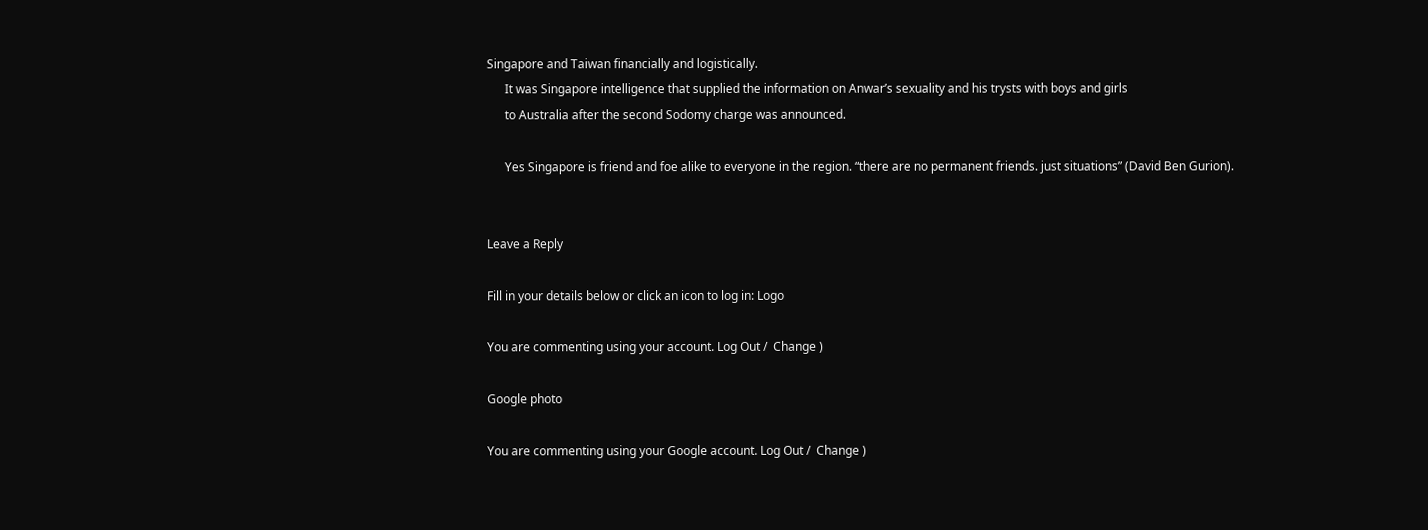Singapore and Taiwan financially and logistically.
      It was Singapore intelligence that supplied the information on Anwar’s sexuality and his trysts with boys and girls
      to Australia after the second Sodomy charge was announced.

      Yes Singapore is friend and foe alike to everyone in the region. “there are no permanent friends. just situations” (David Ben Gurion).


Leave a Reply

Fill in your details below or click an icon to log in: Logo

You are commenting using your account. Log Out /  Change )

Google photo

You are commenting using your Google account. Log Out /  Change )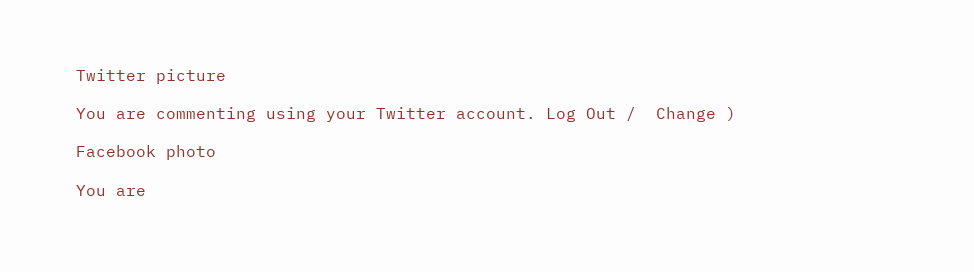Twitter picture

You are commenting using your Twitter account. Log Out /  Change )

Facebook photo

You are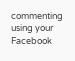commenting using your Facebook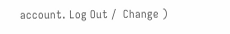account. Log Out /  Change )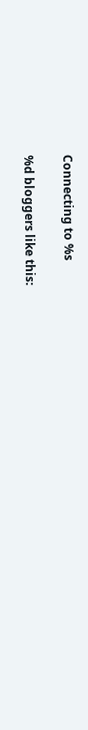Connecting to %s

%d bloggers like this: